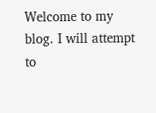Welcome to my blog. I will attempt to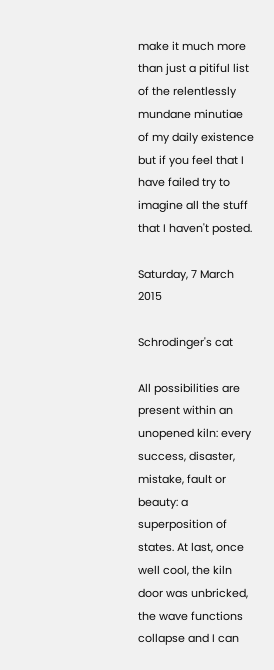make it much more than just a pitiful list of the relentlessly mundane minutiae of my daily existence but if you feel that I have failed try to imagine all the stuff that I haven't posted.

Saturday, 7 March 2015

Schrodinger's cat

All possibilities are present within an unopened kiln: every success, disaster, mistake, fault or beauty: a superposition of states. At last, once well cool, the kiln door was unbricked, the wave functions collapse and I can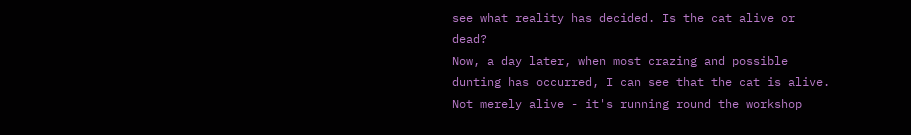see what reality has decided. Is the cat alive or dead?
Now, a day later, when most crazing and possible dunting has occurred, I can see that the cat is alive. Not merely alive - it's running round the workshop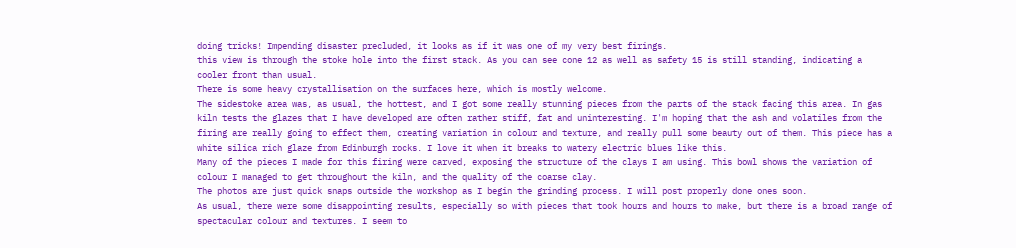doing tricks! Impending disaster precluded, it looks as if it was one of my very best firings.
this view is through the stoke hole into the first stack. As you can see cone 12 as well as safety 15 is still standing, indicating a cooler front than usual.
There is some heavy crystallisation on the surfaces here, which is mostly welcome.
The sidestoke area was, as usual, the hottest, and I got some really stunning pieces from the parts of the stack facing this area. In gas kiln tests the glazes that I have developed are often rather stiff, fat and uninteresting. I'm hoping that the ash and volatiles from the firing are really going to effect them, creating variation in colour and texture, and really pull some beauty out of them. This piece has a white silica rich glaze from Edinburgh rocks. I love it when it breaks to watery electric blues like this.
Many of the pieces I made for this firing were carved, exposing the structure of the clays I am using. This bowl shows the variation of colour I managed to get throughout the kiln, and the quality of the coarse clay.
The photos are just quick snaps outside the workshop as I begin the grinding process. I will post properly done ones soon.
As usual, there were some disappointing results, especially so with pieces that took hours and hours to make, but there is a broad range of spectacular colour and textures. I seem to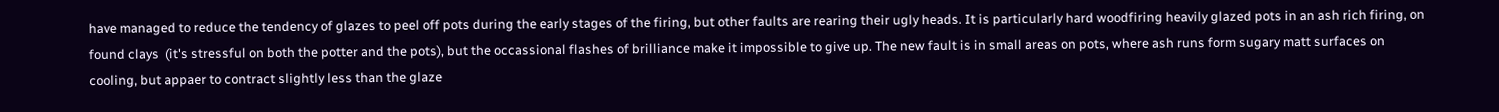have managed to reduce the tendency of glazes to peel off pots during the early stages of the firing, but other faults are rearing their ugly heads. It is particularly hard woodfiring heavily glazed pots in an ash rich firing, on found clays  (it's stressful on both the potter and the pots), but the occassional flashes of brilliance make it impossible to give up. The new fault is in small areas on pots, where ash runs form sugary matt surfaces on cooling, but appaer to contract slightly less than the glaze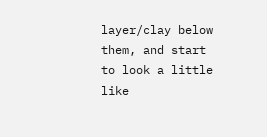layer/clay below them, and start to look a little like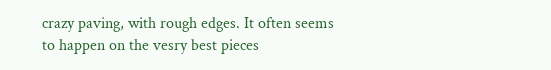crazy paving, with rough edges. It often seems to happen on the vesry best pieces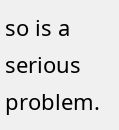so is a serious problem.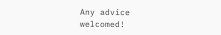Any advice welcomed!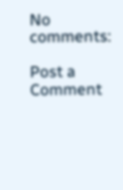No comments:

Post a Comment